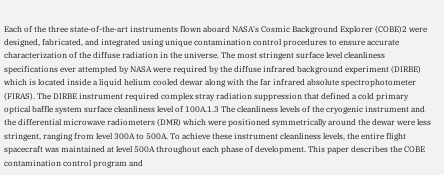Each of the three state-of-the-art instruments flown aboard NASA's Cosmic Background Explorer (COBE)2 were designed, fabricated, and integrated using unique contamination control procedures to ensure accurate characterization of the diffuse radiation in the universe. The most stringent surface level cleanliness specifications ever attempted by NASA were required by the diffuse infrared background experiment (DIRBE) which is located inside a liquid helium cooled dewar along with the far infrared absolute spectrophotometer (FIRAS). The DIRBE instrument required complex stray radiation suppression that defined a cold primary optical baffle system surface cleanliness level of 100A.1.3 The cleanliness levels of the cryogenic instrument and the differential microwave radiometers (DMR) which were positioned symmetrically around the dewar were less stringent, ranging from level 300A to 500A. To achieve these instrument cleanliness levels, the entire flight spacecraft was maintained at level 500A throughout each phase of development. This paper describes the COBE contamination control program and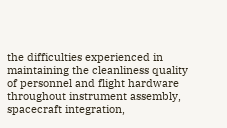the difficulties experienced in maintaining the cleanliness quality of personnel and flight hardware throughout instrument assembly, spacecraft integration,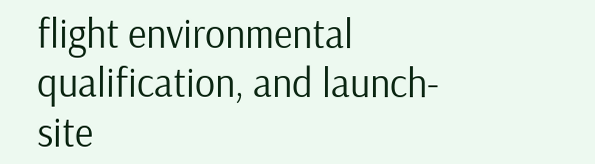flight environmental qualification, and launch-site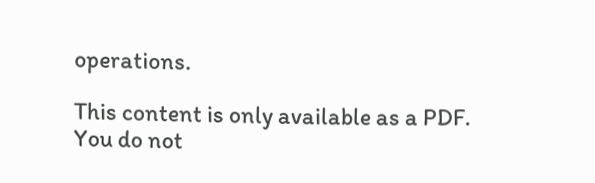operations.

This content is only available as a PDF.
You do not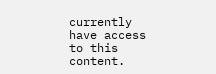currently have access to this content.